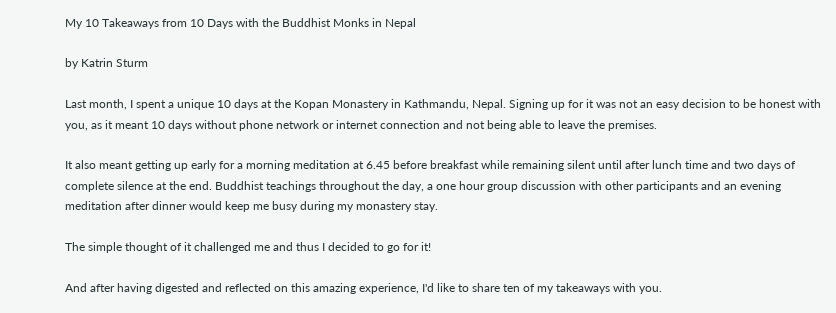My 10 Takeaways from 10 Days with the Buddhist Monks in Nepal

by Katrin Sturm

Last month, I spent a unique 10 days at the Kopan Monastery in Kathmandu, Nepal. Signing up for it was not an easy decision to be honest with you, as it meant 10 days without phone network or internet connection and not being able to leave the premises.

It also meant getting up early for a morning meditation at 6.45 before breakfast while remaining silent until after lunch time and two days of complete silence at the end. Buddhist teachings throughout the day, a one hour group discussion with other participants and an evening meditation after dinner would keep me busy during my monastery stay.

The simple thought of it challenged me and thus I decided to go for it!

And after having digested and reflected on this amazing experience, I'd like to share ten of my takeaways with you.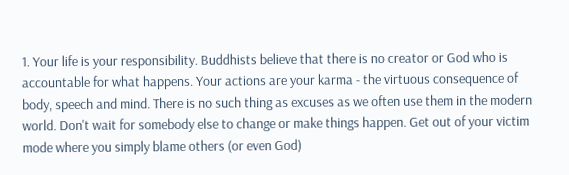1. Your life is your responsibility. Buddhists believe that there is no creator or God who is accountable for what happens. Your actions are your karma - the virtuous consequence of body, speech and mind. There is no such thing as excuses as we often use them in the modern world. Don't wait for somebody else to change or make things happen. Get out of your victim mode where you simply blame others (or even God)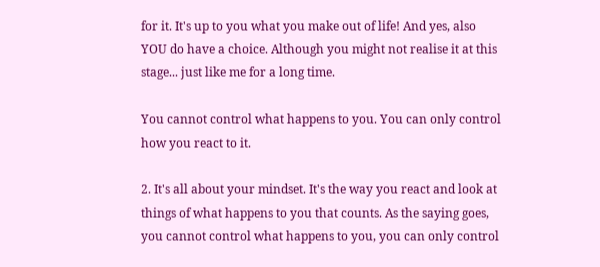for it. It's up to you what you make out of life! And yes, also YOU do have a choice. Although you might not realise it at this stage... just like me for a long time.

You cannot control what happens to you. You can only control how you react to it.

2. It's all about your mindset. It's the way you react and look at things of what happens to you that counts. As the saying goes, you cannot control what happens to you, you can only control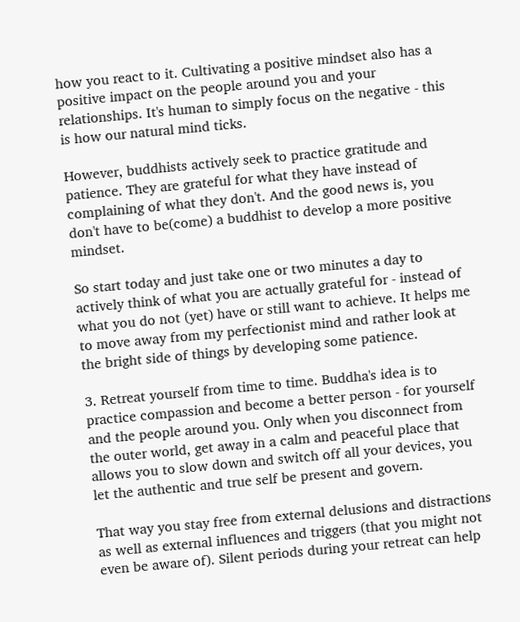how you react to it. Cultivating a positive mindset also has a positive impact on the people around you and your relationships. It's human to simply focus on the negative - this is how our natural mind ticks.

However, buddhists actively seek to practice gratitude and patience. They are grateful for what they have instead of complaining of what they don't. And the good news is, you don't have to be(come) a buddhist to develop a more positive mindset.

So start today and just take one or two minutes a day to actively think of what you are actually grateful for - instead of what you do not (yet) have or still want to achieve. It helps me to move away from my perfectionist mind and rather look at the bright side of things by developing some patience.

3. Retreat yourself from time to time. Buddha's idea is to practice compassion and become a better person - for yourself and the people around you. Only when you disconnect from the outer world, get away in a calm and peaceful place that allows you to slow down and switch off all your devices, you let the authentic and true self be present and govern.

That way you stay free from external delusions and distractions as well as external influences and triggers (that you might not even be aware of). Silent periods during your retreat can help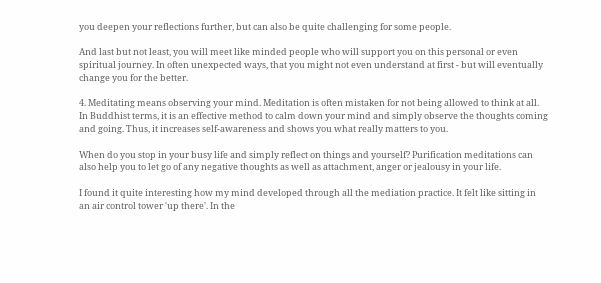you deepen your reflections further, but can also be quite challenging for some people.

And last but not least, you will meet like minded people who will support you on this personal or even spiritual journey. In often unexpected ways, that you might not even understand at first - but will eventually change you for the better.

4. Meditating means observing your mind. Meditation is often mistaken for not being allowed to think at all. In Buddhist terms, it is an effective method to calm down your mind and simply observe the thoughts coming and going. Thus, it increases self-awareness and shows you what really matters to you.

When do you stop in your busy life and simply reflect on things and yourself? Purification meditations can also help you to let go of any negative thoughts as well as attachment, anger or jealousy in your life.

I found it quite interesting how my mind developed through all the mediation practice. It felt like sitting in an air control tower 'up there'. In the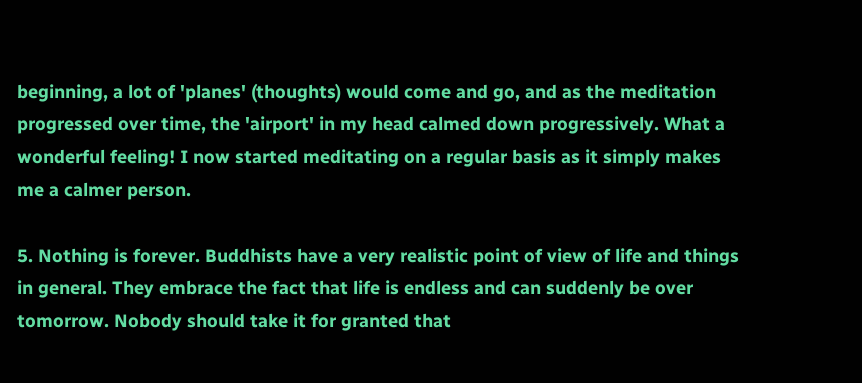beginning, a lot of 'planes' (thoughts) would come and go, and as the meditation progressed over time, the 'airport' in my head calmed down progressively. What a wonderful feeling! I now started meditating on a regular basis as it simply makes me a calmer person.

5. Nothing is forever. Buddhists have a very realistic point of view of life and things in general. They embrace the fact that life is endless and can suddenly be over tomorrow. Nobody should take it for granted that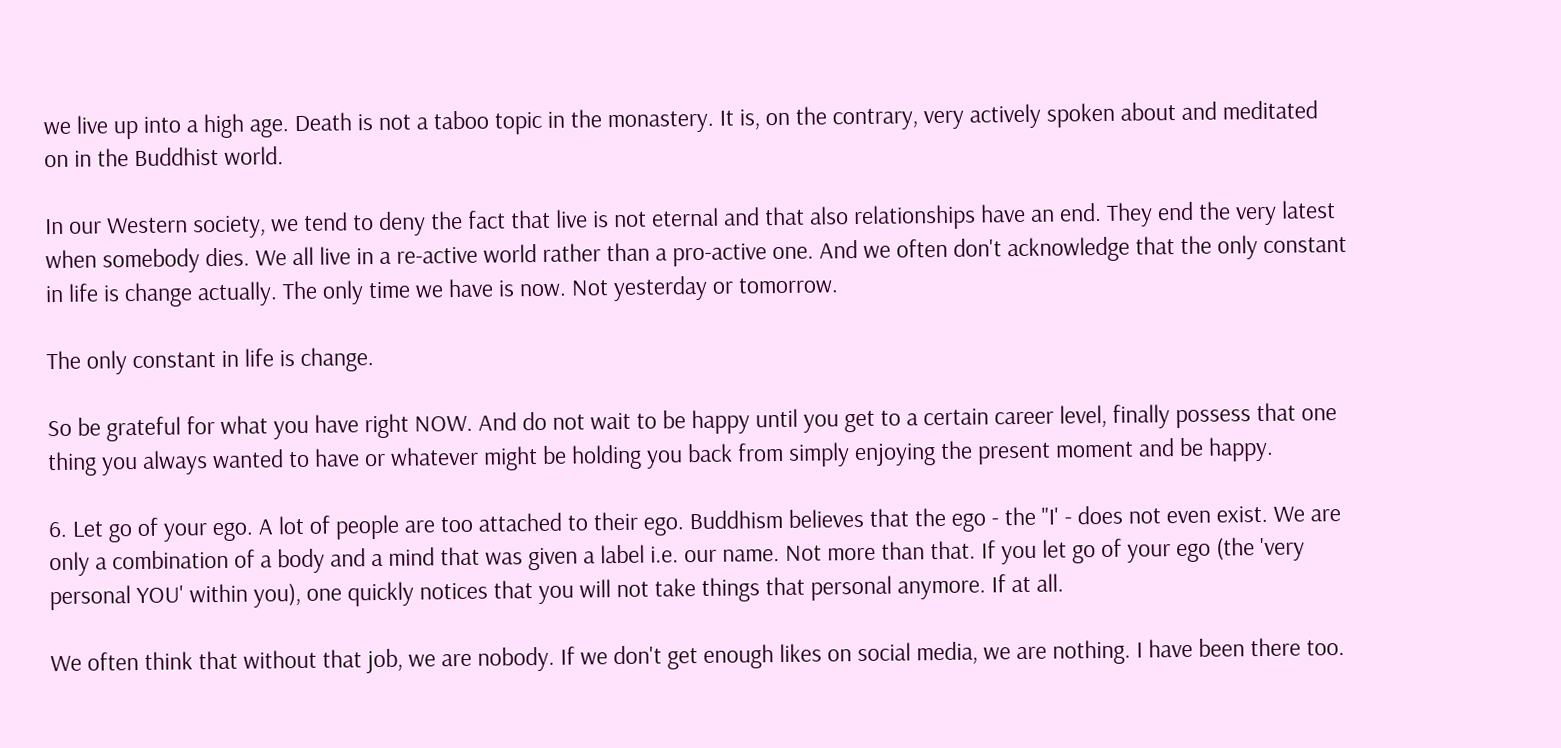we live up into a high age. Death is not a taboo topic in the monastery. It is, on the contrary, very actively spoken about and meditated on in the Buddhist world.

In our Western society, we tend to deny the fact that live is not eternal and that also relationships have an end. They end the very latest when somebody dies. We all live in a re-active world rather than a pro-active one. And we often don't acknowledge that the only constant in life is change actually. The only time we have is now. Not yesterday or tomorrow.

The only constant in life is change.

So be grateful for what you have right NOW. And do not wait to be happy until you get to a certain career level, finally possess that one thing you always wanted to have or whatever might be holding you back from simply enjoying the present moment and be happy.

6. Let go of your ego. A lot of people are too attached to their ego. Buddhism believes that the ego - the "I' - does not even exist. We are only a combination of a body and a mind that was given a label i.e. our name. Not more than that. If you let go of your ego (the 'very personal YOU' within you), one quickly notices that you will not take things that personal anymore. If at all.

We often think that without that job, we are nobody. If we don't get enough likes on social media, we are nothing. I have been there too.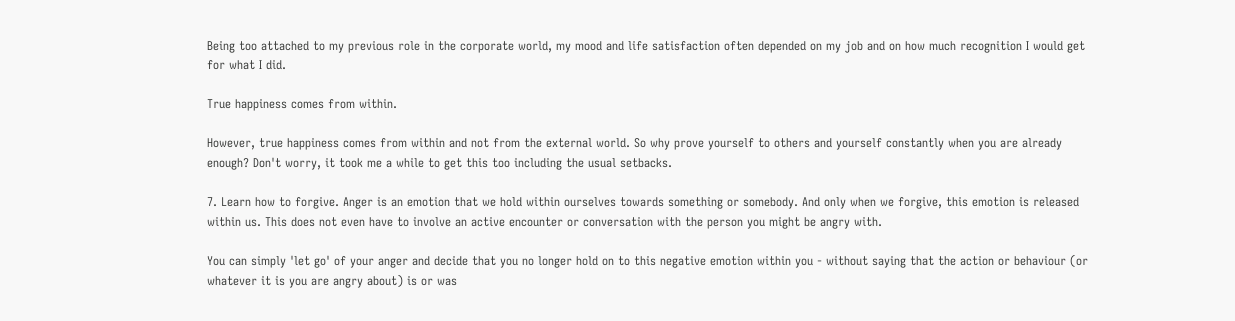Being too attached to my previous role in the corporate world, my mood and life satisfaction often depended on my job and on how much recognition I would get for what I did.

True happiness comes from within.

However, true happiness comes from within and not from the external world. So why prove yourself to others and yourself constantly when you are already enough? Don't worry, it took me a while to get this too including the usual setbacks.

7. Learn how to forgive. Anger is an emotion that we hold within ourselves towards something or somebody. And only when we forgive, this emotion is released within us. This does not even have to involve an active encounter or conversation with the person you might be angry with.

You can simply 'let go' of your anger and decide that you no longer hold on to this negative emotion within you - without saying that the action or behaviour (or whatever it is you are angry about) is or was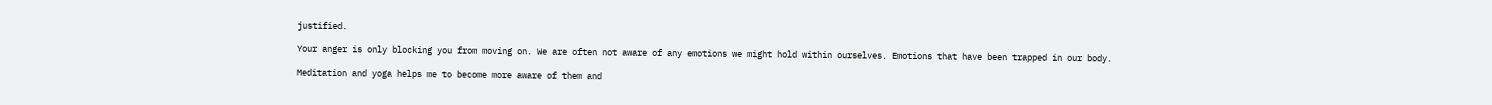justified.

Your anger is only blocking you from moving on. We are often not aware of any emotions we might hold within ourselves. Emotions that have been trapped in our body.

Meditation and yoga helps me to become more aware of them and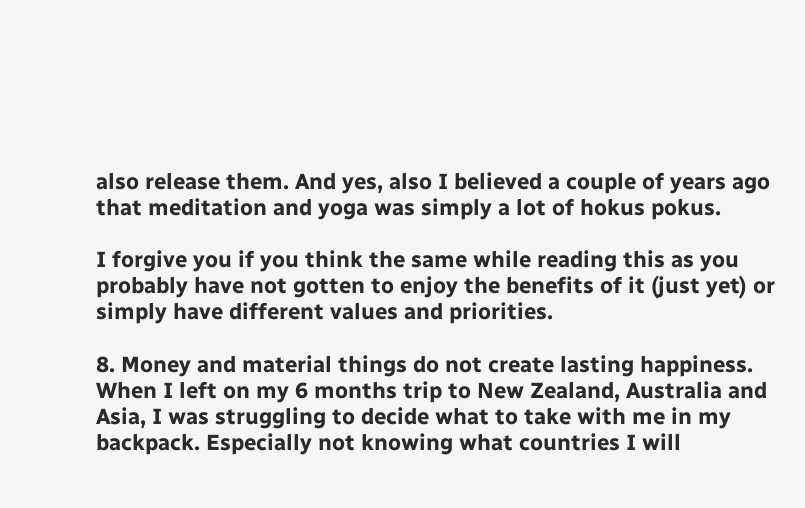also release them. And yes, also I believed a couple of years ago that meditation and yoga was simply a lot of hokus pokus.

I forgive you if you think the same while reading this as you probably have not gotten to enjoy the benefits of it (just yet) or simply have different values and priorities.

8. Money and material things do not create lasting happiness. When I left on my 6 months trip to New Zealand, Australia and Asia, I was struggling to decide what to take with me in my backpack. Especially not knowing what countries I will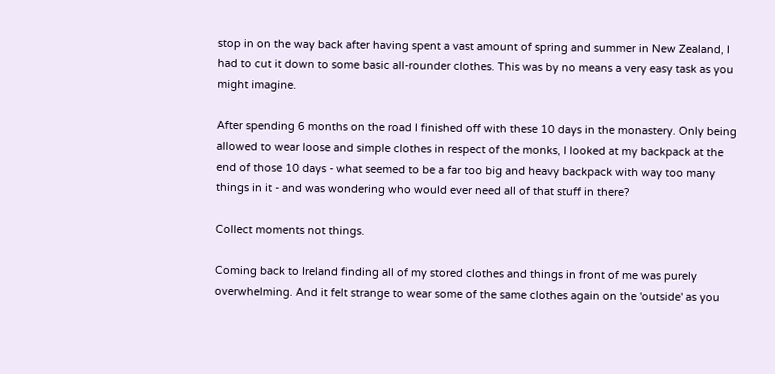stop in on the way back after having spent a vast amount of spring and summer in New Zealand, I had to cut it down to some basic all-rounder clothes. This was by no means a very easy task as you might imagine.

After spending 6 months on the road I finished off with these 10 days in the monastery. Only being allowed to wear loose and simple clothes in respect of the monks, I looked at my backpack at the end of those 10 days - what seemed to be a far too big and heavy backpack with way too many things in it - and was wondering who would ever need all of that stuff in there?

Collect moments not things.

Coming back to Ireland finding all of my stored clothes and things in front of me was purely overwhelming. And it felt strange to wear some of the same clothes again on the 'outside' as you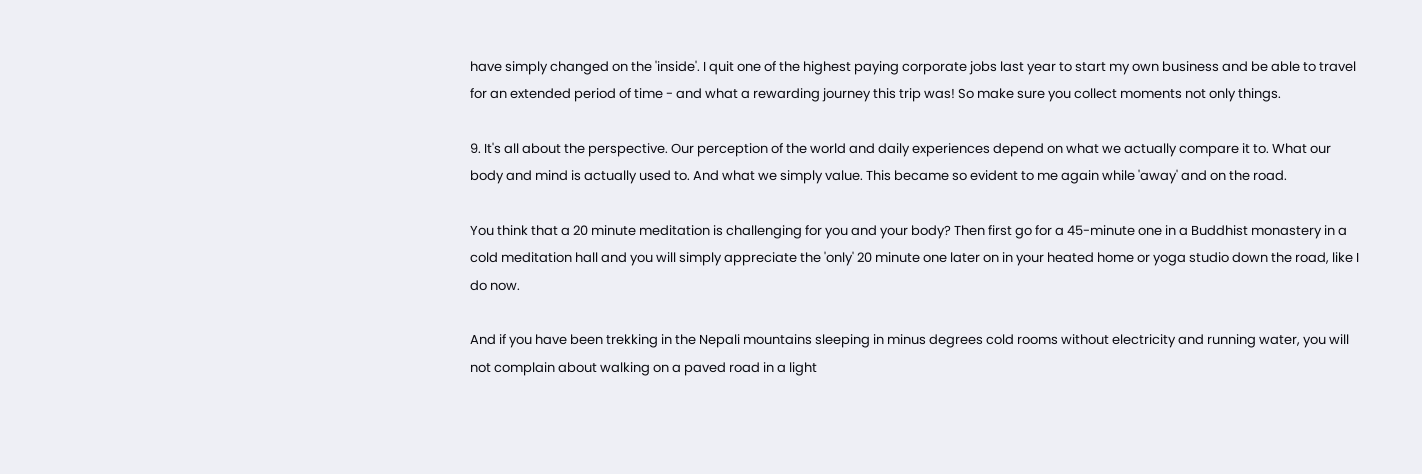have simply changed on the 'inside'. I quit one of the highest paying corporate jobs last year to start my own business and be able to travel for an extended period of time - and what a rewarding journey this trip was! So make sure you collect moments not only things.

9. It's all about the perspective. Our perception of the world and daily experiences depend on what we actually compare it to. What our body and mind is actually used to. And what we simply value. This became so evident to me again while 'away' and on the road.

You think that a 20 minute meditation is challenging for you and your body? Then first go for a 45-minute one in a Buddhist monastery in a cold meditation hall and you will simply appreciate the 'only' 20 minute one later on in your heated home or yoga studio down the road, like I do now.

And if you have been trekking in the Nepali mountains sleeping in minus degrees cold rooms without electricity and running water, you will not complain about walking on a paved road in a light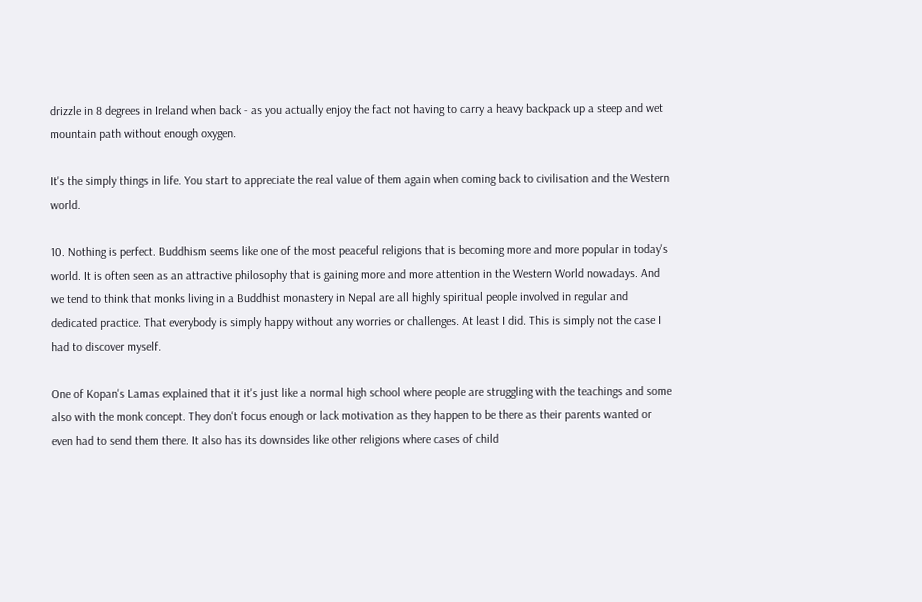drizzle in 8 degrees in Ireland when back - as you actually enjoy the fact not having to carry a heavy backpack up a steep and wet mountain path without enough oxygen.

It's the simply things in life. You start to appreciate the real value of them again when coming back to civilisation and the Western world.

10. Nothing is perfect. Buddhism seems like one of the most peaceful religions that is becoming more and more popular in today's world. It is often seen as an attractive philosophy that is gaining more and more attention in the Western World nowadays. And we tend to think that monks living in a Buddhist monastery in Nepal are all highly spiritual people involved in regular and dedicated practice. That everybody is simply happy without any worries or challenges. At least I did. This is simply not the case I had to discover myself.

One of Kopan's Lamas explained that it it's just like a normal high school where people are struggling with the teachings and some also with the monk concept. They don't focus enough or lack motivation as they happen to be there as their parents wanted or even had to send them there. It also has its downsides like other religions where cases of child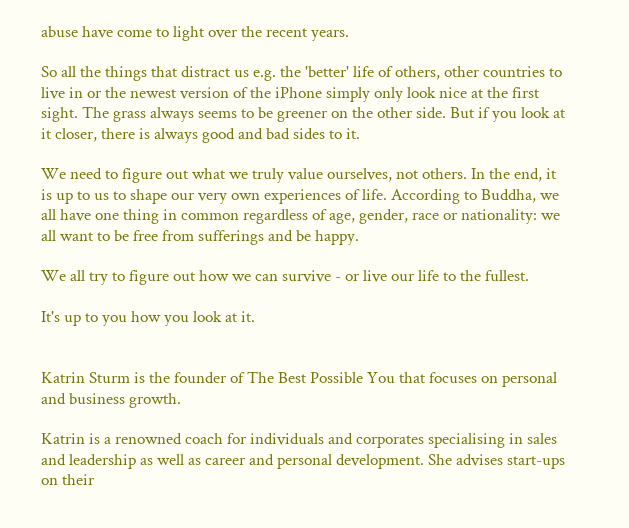abuse have come to light over the recent years.

So all the things that distract us e.g. the 'better' life of others, other countries to live in or the newest version of the iPhone simply only look nice at the first sight. The grass always seems to be greener on the other side. But if you look at it closer, there is always good and bad sides to it.

We need to figure out what we truly value ourselves, not others. In the end, it is up to us to shape our very own experiences of life. According to Buddha, we all have one thing in common regardless of age, gender, race or nationality: we all want to be free from sufferings and be happy.

We all try to figure out how we can survive - or live our life to the fullest.

It's up to you how you look at it.


Katrin Sturm is the founder of The Best Possible You that focuses on personal and business growth.

Katrin is a renowned coach for individuals and corporates specialising in sales and leadership as well as career and personal development. She advises start-ups on their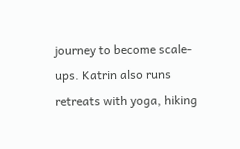journey to become scale-ups. Katrin also runs retreats with yoga, hiking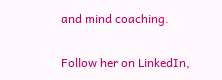and mind coaching.

Follow her on LinkedIn,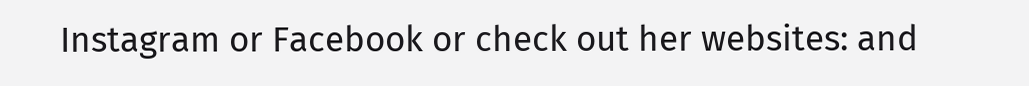Instagram or Facebook or check out her websites: and